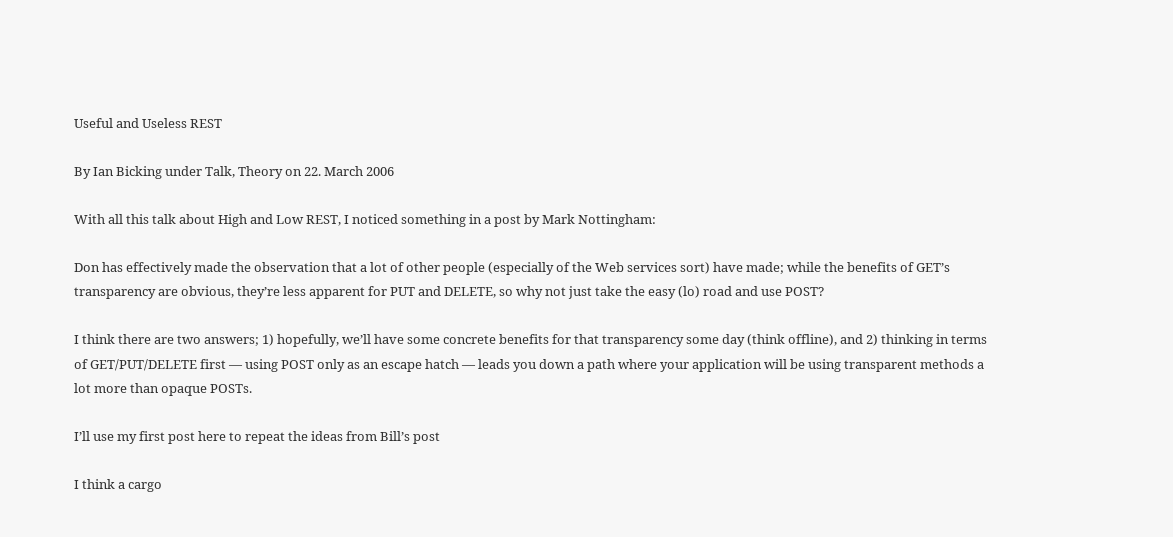Useful and Useless REST

By Ian Bicking under Talk, Theory on 22. March 2006

With all this talk about High and Low REST, I noticed something in a post by Mark Nottingham:

Don has effectively made the observation that a lot of other people (especially of the Web services sort) have made; while the benefits of GET’s transparency are obvious, they’re less apparent for PUT and DELETE, so why not just take the easy (lo) road and use POST?

I think there are two answers; 1) hopefully, we’ll have some concrete benefits for that transparency some day (think offline), and 2) thinking in terms of GET/PUT/DELETE first — using POST only as an escape hatch — leads you down a path where your application will be using transparent methods a lot more than opaque POSTs.

I’ll use my first post here to repeat the ideas from Bill’s post

I think a cargo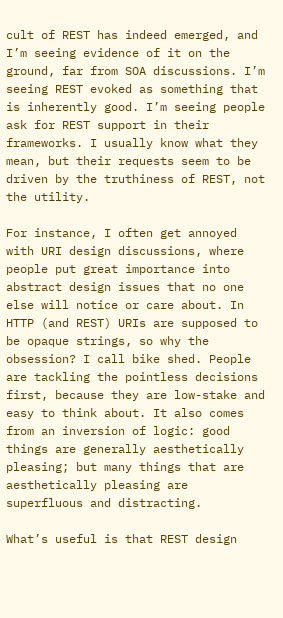cult of REST has indeed emerged, and I’m seeing evidence of it on the ground, far from SOA discussions. I’m seeing REST evoked as something that is inherently good. I’m seeing people ask for REST support in their frameworks. I usually know what they mean, but their requests seem to be driven by the truthiness of REST, not the utility.

For instance, I often get annoyed with URI design discussions, where people put great importance into abstract design issues that no one else will notice or care about. In HTTP (and REST) URIs are supposed to be opaque strings, so why the obsession? I call bike shed. People are tackling the pointless decisions first, because they are low-stake and easy to think about. It also comes from an inversion of logic: good things are generally aesthetically pleasing; but many things that are aesthetically pleasing are superfluous and distracting.

What’s useful is that REST design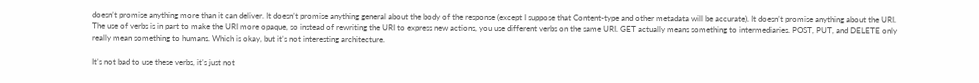doesn’t promise anything more than it can deliver. It doesn’t promise anything general about the body of the response (except I suppose that Content-type and other metadata will be accurate). It doesn’t promise anything about the URI. The use of verbs is in part to make the URI more opaque, so instead of rewriting the URI to express new actions, you use different verbs on the same URI. GET actually means something to intermediaries. POST, PUT, and DELETE only really mean something to humans. Which is okay, but it’s not interesting architecture.

It’s not bad to use these verbs, it’s just not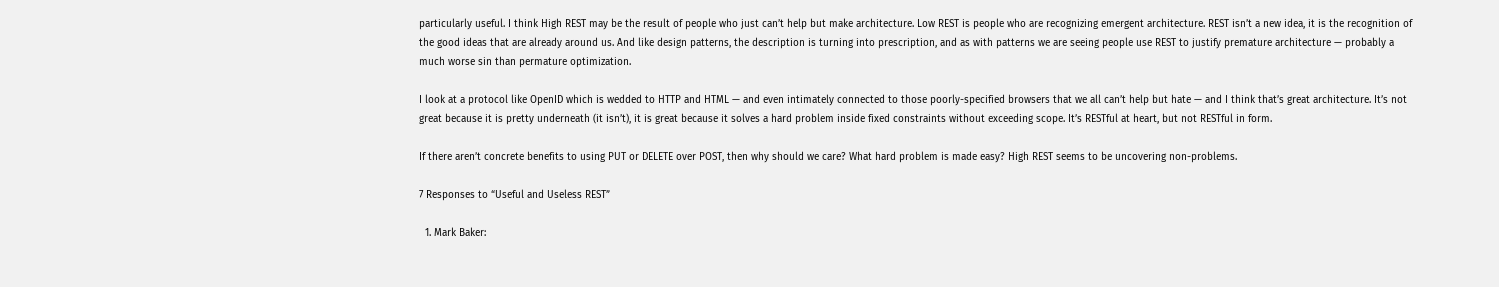particularly useful. I think High REST may be the result of people who just can’t help but make architecture. Low REST is people who are recognizing emergent architecture. REST isn’t a new idea, it is the recognition of the good ideas that are already around us. And like design patterns, the description is turning into prescription, and as with patterns we are seeing people use REST to justify premature architecture — probably a much worse sin than permature optimization.

I look at a protocol like OpenID which is wedded to HTTP and HTML — and even intimately connected to those poorly-specified browsers that we all can’t help but hate — and I think that’s great architecture. It’s not great because it is pretty underneath (it isn’t), it is great because it solves a hard problem inside fixed constraints without exceeding scope. It’s RESTful at heart, but not RESTful in form.

If there aren’t concrete benefits to using PUT or DELETE over POST, then why should we care? What hard problem is made easy? High REST seems to be uncovering non-problems.

7 Responses to “Useful and Useless REST”

  1. Mark Baker: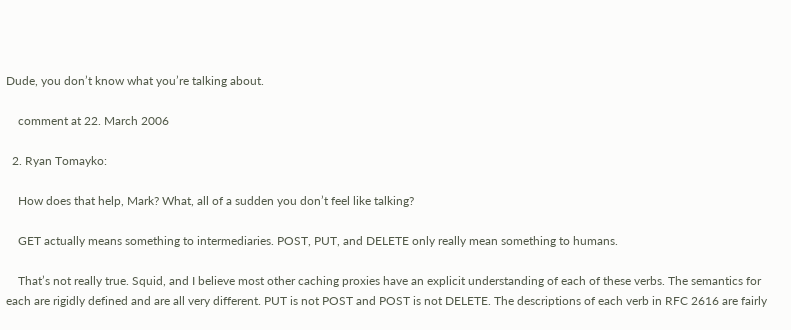Dude, you don’t know what you’re talking about.

    comment at 22. March 2006

  2. Ryan Tomayko:

    How does that help, Mark? What, all of a sudden you don’t feel like talking?

    GET actually means something to intermediaries. POST, PUT, and DELETE only really mean something to humans.

    That’s not really true. Squid, and I believe most other caching proxies have an explicit understanding of each of these verbs. The semantics for each are rigidly defined and are all very different. PUT is not POST and POST is not DELETE. The descriptions of each verb in RFC 2616 are fairly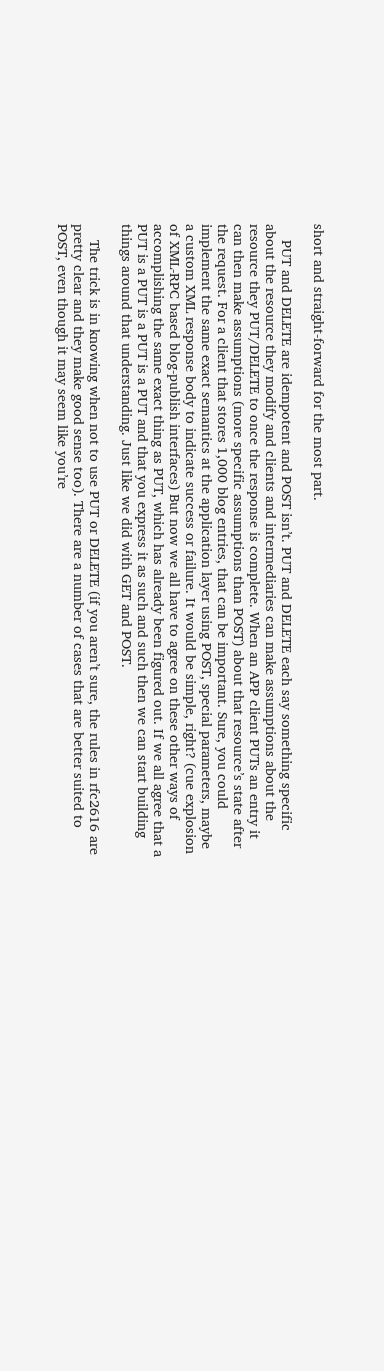short and straight-forward for the most part.

    PUT and DELETE are idempotent and POST isn’t. PUT and DELETE each say something specific about the resource they modify and clients and intermediaries can make assumptions about the resource they PUT/DELETE to once the response is complete. When an APP client PUTs an entry it can then make assumptions (more specific assumptions than POST) about that resource’s state after the request. For a client that stores 1,000 blog entries, that can be important. Sure, you could implement the same exact semantics at the application layer using POST, special parameters, maybe a custom XML response body to indicate success or failure. It would be simple, right? (cue explosion of XML-RPC based blog-publish interfaces) But now we all have to agree on these other ways of accomplishing the same exact thing as PUT, which has already been figured out. If we all agree that a PUT is a PUT is a PUT is a PUT and that you express it as such and such then we can start building things around that understanding. Just like we did with GET and POST.

    The trick is in knowing when not to use PUT or DELETE (if you aren’t sure, the rules in rfc2616 are pretty clear and they make good sense too). There are a number of cases that are better suited to POST, even though it may seem like you’re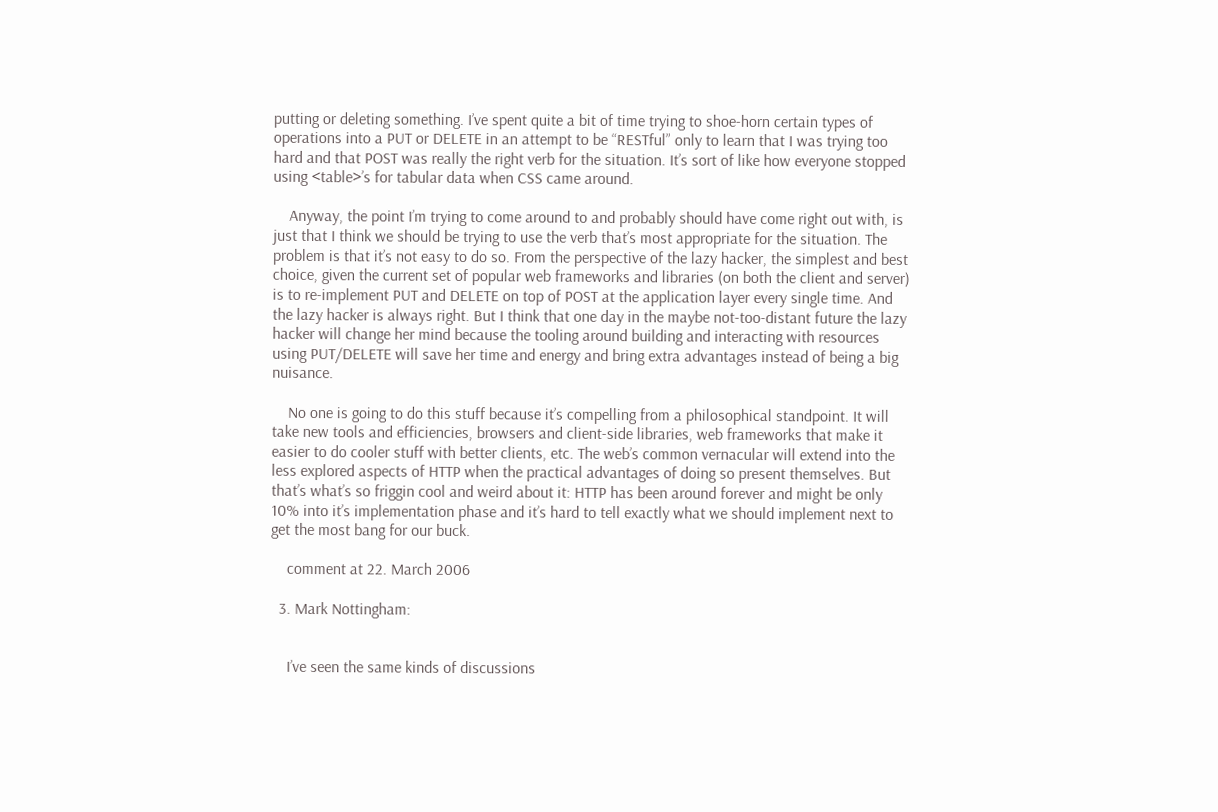putting or deleting something. I’ve spent quite a bit of time trying to shoe-horn certain types of operations into a PUT or DELETE in an attempt to be “RESTful” only to learn that I was trying too hard and that POST was really the right verb for the situation. It’s sort of like how everyone stopped using <table>’s for tabular data when CSS came around.

    Anyway, the point I’m trying to come around to and probably should have come right out with, is just that I think we should be trying to use the verb that’s most appropriate for the situation. The problem is that it’s not easy to do so. From the perspective of the lazy hacker, the simplest and best choice, given the current set of popular web frameworks and libraries (on both the client and server) is to re-implement PUT and DELETE on top of POST at the application layer every single time. And the lazy hacker is always right. But I think that one day in the maybe not-too-distant future the lazy hacker will change her mind because the tooling around building and interacting with resources using PUT/DELETE will save her time and energy and bring extra advantages instead of being a big nuisance.

    No one is going to do this stuff because it’s compelling from a philosophical standpoint. It will take new tools and efficiencies, browsers and client-side libraries, web frameworks that make it easier to do cooler stuff with better clients, etc. The web’s common vernacular will extend into the less explored aspects of HTTP when the practical advantages of doing so present themselves. But that’s what’s so friggin cool and weird about it: HTTP has been around forever and might be only 10% into it’s implementation phase and it’s hard to tell exactly what we should implement next to get the most bang for our buck.

    comment at 22. March 2006

  3. Mark Nottingham:


    I’ve seen the same kinds of discussions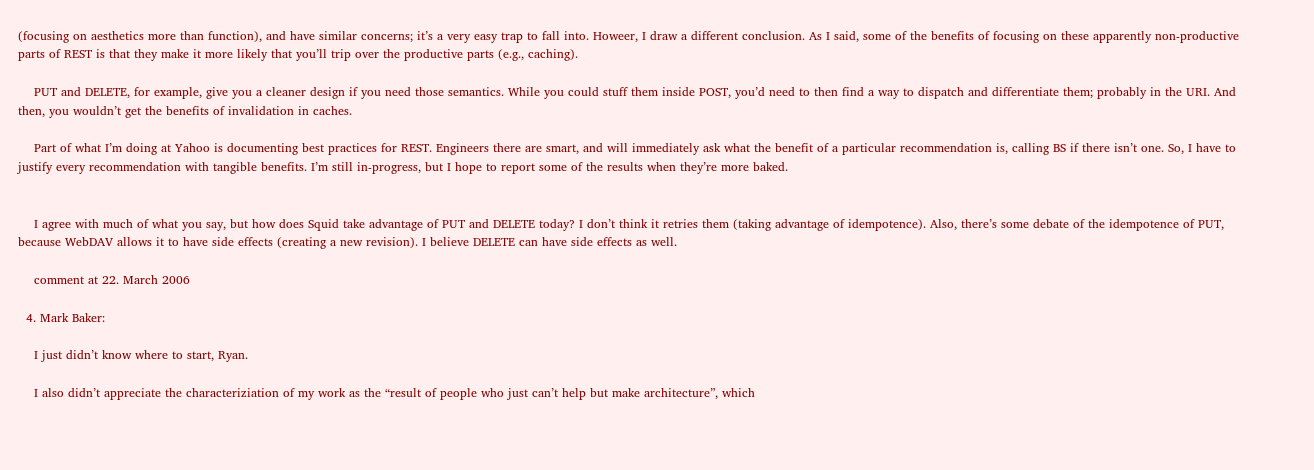(focusing on aesthetics more than function), and have similar concerns; it’s a very easy trap to fall into. Howeer, I draw a different conclusion. As I said, some of the benefits of focusing on these apparently non-productive parts of REST is that they make it more likely that you’ll trip over the productive parts (e.g., caching).

    PUT and DELETE, for example, give you a cleaner design if you need those semantics. While you could stuff them inside POST, you’d need to then find a way to dispatch and differentiate them; probably in the URI. And then, you wouldn’t get the benefits of invalidation in caches.

    Part of what I’m doing at Yahoo is documenting best practices for REST. Engineers there are smart, and will immediately ask what the benefit of a particular recommendation is, calling BS if there isn’t one. So, I have to justify every recommendation with tangible benefits. I’m still in-progress, but I hope to report some of the results when they’re more baked.


    I agree with much of what you say, but how does Squid take advantage of PUT and DELETE today? I don’t think it retries them (taking advantage of idempotence). Also, there’s some debate of the idempotence of PUT, because WebDAV allows it to have side effects (creating a new revision). I believe DELETE can have side effects as well.

    comment at 22. March 2006

  4. Mark Baker:

    I just didn’t know where to start, Ryan.

    I also didn’t appreciate the characteriziation of my work as the “result of people who just can’t help but make architecture”, which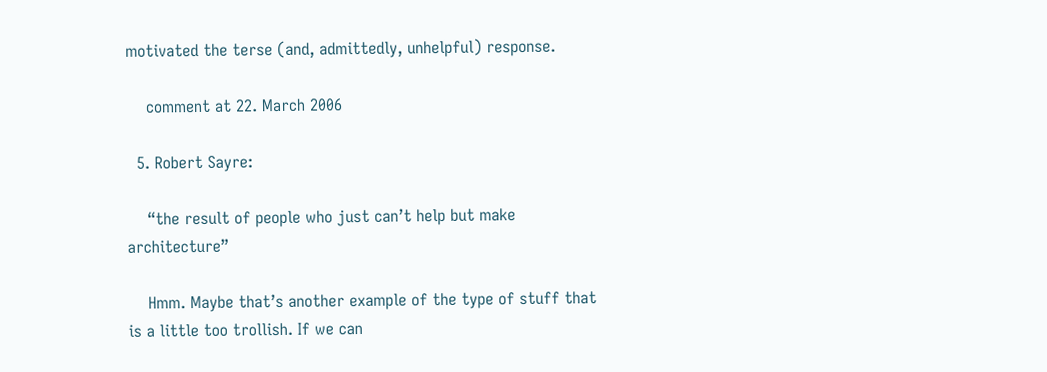motivated the terse (and, admittedly, unhelpful) response.

    comment at 22. March 2006

  5. Robert Sayre:

    “the result of people who just can’t help but make architecture”

    Hmm. Maybe that’s another example of the type of stuff that is a little too trollish. If we can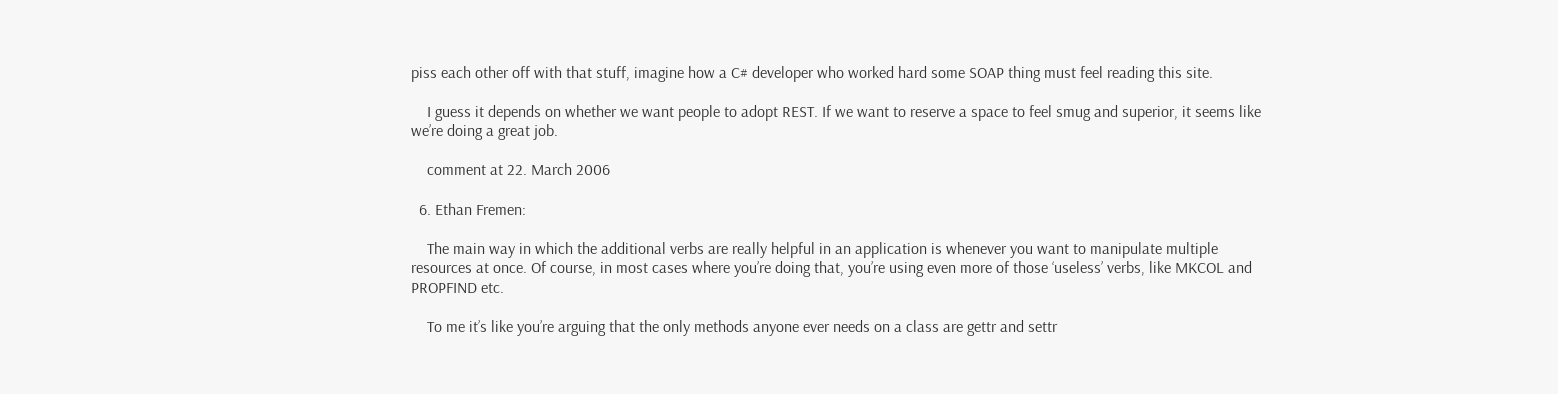piss each other off with that stuff, imagine how a C# developer who worked hard some SOAP thing must feel reading this site.

    I guess it depends on whether we want people to adopt REST. If we want to reserve a space to feel smug and superior, it seems like we’re doing a great job.

    comment at 22. March 2006

  6. Ethan Fremen:

    The main way in which the additional verbs are really helpful in an application is whenever you want to manipulate multiple resources at once. Of course, in most cases where you’re doing that, you’re using even more of those ‘useless’ verbs, like MKCOL and PROPFIND etc.

    To me it’s like you’re arguing that the only methods anyone ever needs on a class are gettr and settr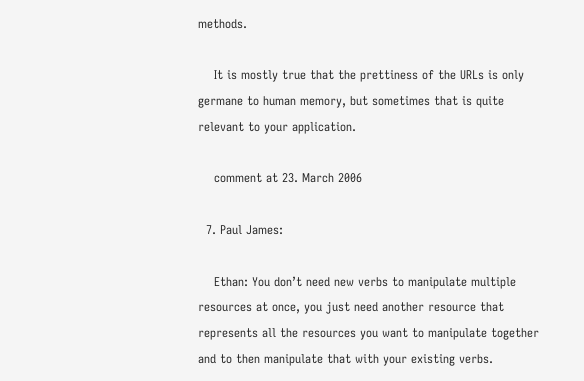methods.

    It is mostly true that the prettiness of the URLs is only germane to human memory, but sometimes that is quite relevant to your application.

    comment at 23. March 2006

  7. Paul James:

    Ethan: You don’t need new verbs to manipulate multiple resources at once, you just need another resource that represents all the resources you want to manipulate together and to then manipulate that with your existing verbs.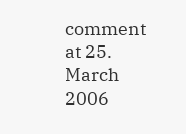comment at 25. March 2006